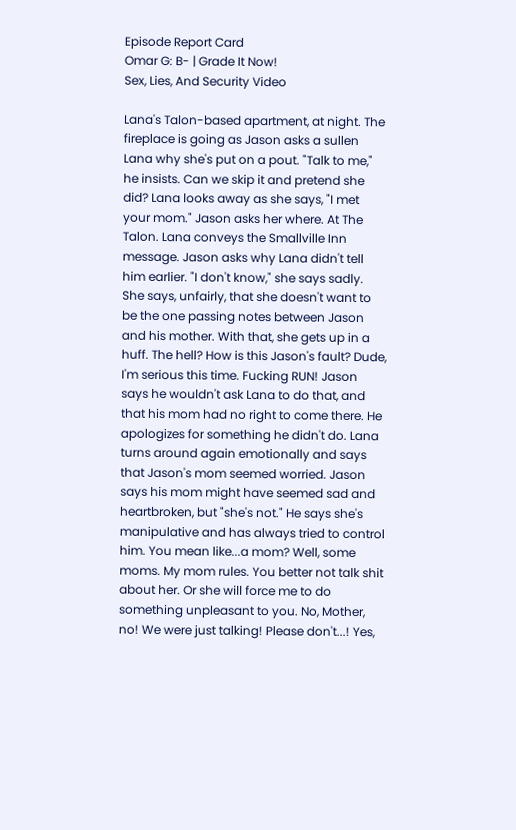Episode Report Card
Omar G: B- | Grade It Now!
Sex, Lies, And Security Video

Lana's Talon-based apartment, at night. The fireplace is going as Jason asks a sullen Lana why she's put on a pout. "Talk to me," he insists. Can we skip it and pretend she did? Lana looks away as she says, "I met your mom." Jason asks her where. At The Talon. Lana conveys the Smallville Inn message. Jason asks why Lana didn't tell him earlier. "I don't know," she says sadly. She says, unfairly, that she doesn't want to be the one passing notes between Jason and his mother. With that, she gets up in a huff. The hell? How is this Jason's fault? Dude, I'm serious this time. Fucking RUN! Jason says he wouldn't ask Lana to do that, and that his mom had no right to come there. He apologizes for something he didn't do. Lana turns around again emotionally and says that Jason's mom seemed worried. Jason says his mom might have seemed sad and heartbroken, but "she's not." He says she's manipulative and has always tried to control him. You mean like...a mom? Well, some moms. My mom rules. You better not talk shit about her. Or she will force me to do something unpleasant to you. No, Mother, no! We were just talking! Please don't...! Yes,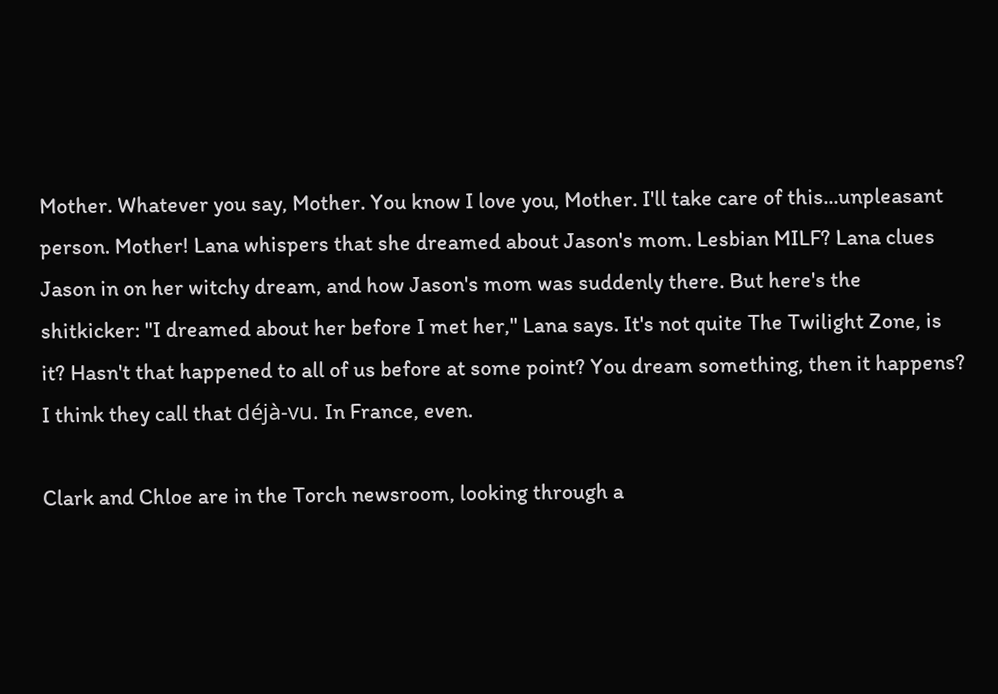Mother. Whatever you say, Mother. You know I love you, Mother. I'll take care of this...unpleasant person. Mother! Lana whispers that she dreamed about Jason's mom. Lesbian MILF? Lana clues Jason in on her witchy dream, and how Jason's mom was suddenly there. But here's the shitkicker: "I dreamed about her before I met her," Lana says. It's not quite The Twilight Zone, is it? Hasn't that happened to all of us before at some point? You dream something, then it happens? I think they call that déjà-vu. In France, even.

Clark and Chloe are in the Torch newsroom, looking through a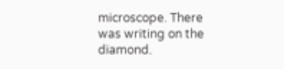microscope. There was writing on the diamond.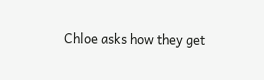Chloe asks how they get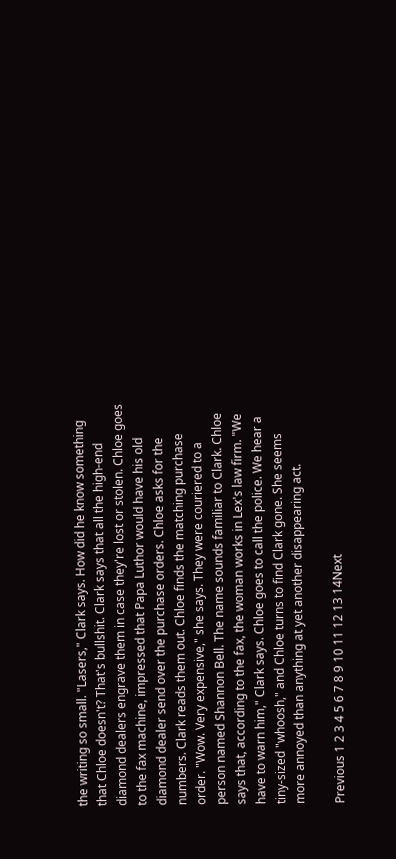the writing so small. "Lasers," Clark says. How did he know something that Chloe doesn't? That's bullshit. Clark says that all the high-end diamond dealers engrave them in case they're lost or stolen. Chloe goes to the fax machine, impressed that Papa Luthor would have his old diamond dealer send over the purchase orders. Chloe asks for the numbers. Clark reads them out. Chloe finds the matching purchase order. "Wow. Very expensive," she says. They were couriered to a person named Shannon Bell. The name sounds familiar to Clark. Chloe says that, according to the fax, the woman works in Lex's law firm. "We have to warn him," Clark says. Chloe goes to call the police. We hear a tiny-sized "whoosh," and Chloe turns to find Clark gone. She seems more annoyed than anything at yet another disappearing act.

Previous 1 2 3 4 5 6 7 8 9 10 11 12 13 14Next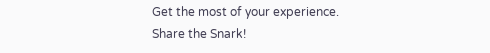Get the most of your experience.
Share the Snark!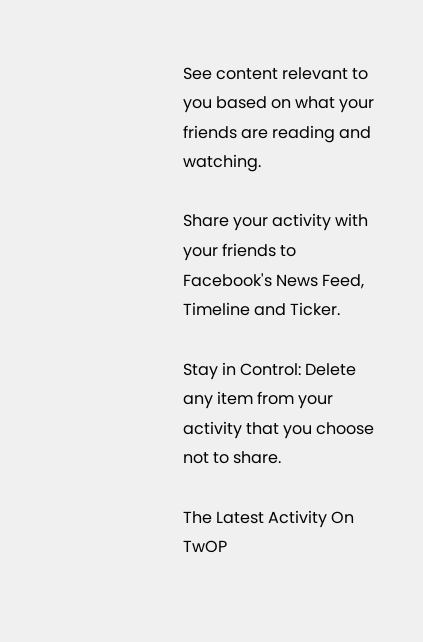See content relevant to you based on what your friends are reading and watching.

Share your activity with your friends to Facebook's News Feed, Timeline and Ticker.

Stay in Control: Delete any item from your activity that you choose not to share.

The Latest Activity On TwOP